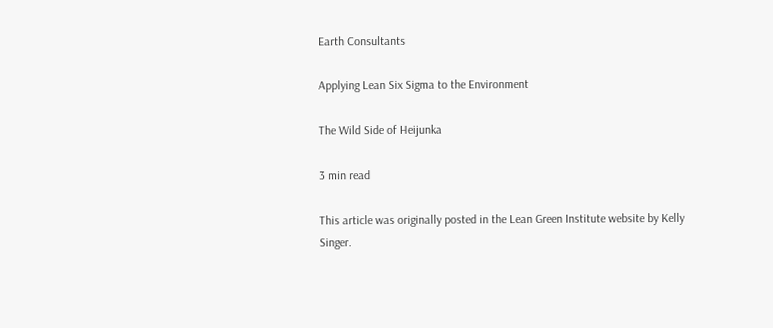Earth Consultants

Applying Lean Six Sigma to the Environment

The Wild Side of Heijunka

3 min read

This article was originally posted in the Lean Green Institute website by Kelly Singer.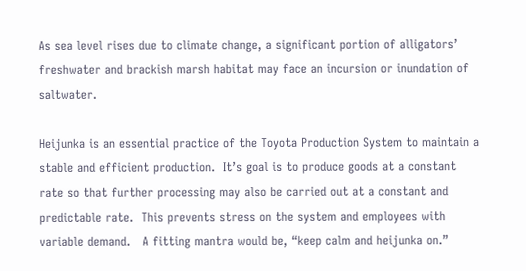As sea level rises due to climate change, a significant portion of alligators’ freshwater and brackish marsh habitat may face an incursion or inundation of saltwater.

Heijunka is an essential practice of the Toyota Production System to maintain a stable and efficient production.  It’s goal is to produce goods at a constant rate so that further processing may also be carried out at a constant and predictable rate.  This prevents stress on the system and employees with variable demand.   A fitting mantra would be, “keep calm and heijunka on.”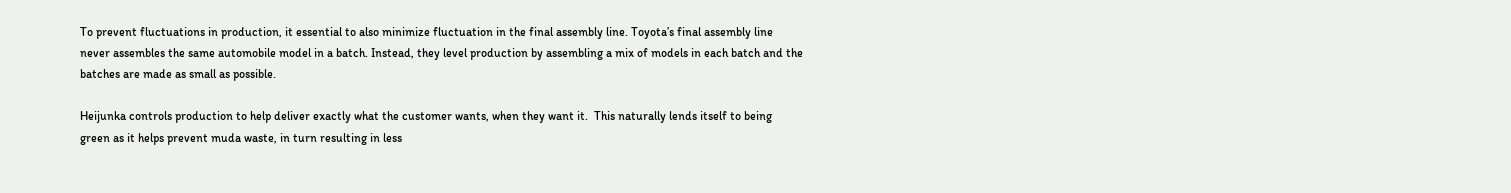To prevent fluctuations in production, it essential to also minimize fluctuation in the final assembly line. Toyota’s final assembly line never assembles the same automobile model in a batch. Instead, they level production by assembling a mix of models in each batch and the batches are made as small as possible.

Heijunka controls production to help deliver exactly what the customer wants, when they want it.  This naturally lends itself to being green as it helps prevent muda waste, in turn resulting in less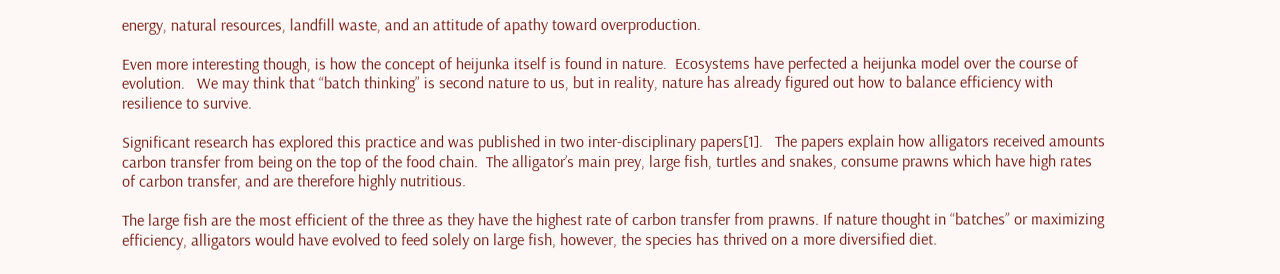energy, natural resources, landfill waste, and an attitude of apathy toward overproduction.

Even more interesting though, is how the concept of heijunka itself is found in nature.  Ecosystems have perfected a heijunka model over the course of evolution.   We may think that “batch thinking” is second nature to us, but in reality, nature has already figured out how to balance efficiency with resilience to survive.

Significant research has explored this practice and was published in two inter-disciplinary papers[1].   The papers explain how alligators received amounts carbon transfer from being on the top of the food chain.  The alligator’s main prey, large fish, turtles and snakes, consume prawns which have high rates of carbon transfer, and are therefore highly nutritious.

The large fish are the most efficient of the three as they have the highest rate of carbon transfer from prawns. If nature thought in “batches” or maximizing efficiency, alligators would have evolved to feed solely on large fish, however, the species has thrived on a more diversified diet.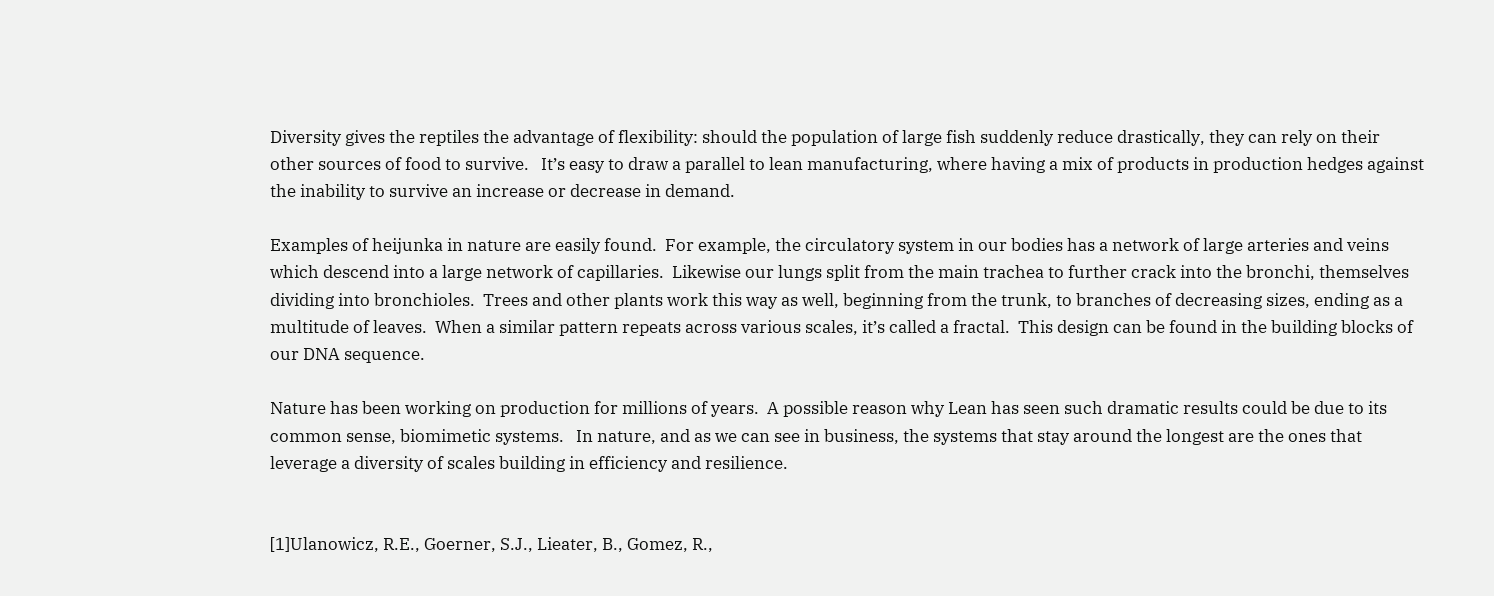Diversity gives the reptiles the advantage of flexibility: should the population of large fish suddenly reduce drastically, they can rely on their other sources of food to survive.   It’s easy to draw a parallel to lean manufacturing, where having a mix of products in production hedges against the inability to survive an increase or decrease in demand.

Examples of heijunka in nature are easily found.  For example, the circulatory system in our bodies has a network of large arteries and veins which descend into a large network of capillaries.  Likewise our lungs split from the main trachea to further crack into the bronchi, themselves dividing into bronchioles.  Trees and other plants work this way as well, beginning from the trunk, to branches of decreasing sizes, ending as a multitude of leaves.  When a similar pattern repeats across various scales, it’s called a fractal.  This design can be found in the building blocks of our DNA sequence.

Nature has been working on production for millions of years.  A possible reason why Lean has seen such dramatic results could be due to its common sense, biomimetic systems.   In nature, and as we can see in business, the systems that stay around the longest are the ones that leverage a diversity of scales building in efficiency and resilience.


[1]Ulanowicz, R.E., Goerner, S.J., Lieater, B., Gomez, R.,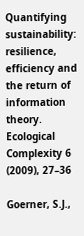Quantifying sustainability: resilience, efficiency and the return of information theory. Ecological Complexity 6 (2009), 27–36

Goerner, S.J.,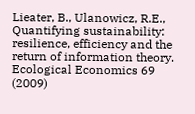Lieater, B., Ulanowicz, R.E., Quantifying sustainability: resilience, efficiency and the return of information theory. Ecological Economics 69 (2009)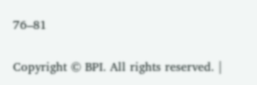76–81

Copyright © BPI. All rights reserved. |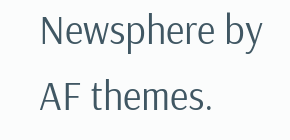Newsphere by AF themes.